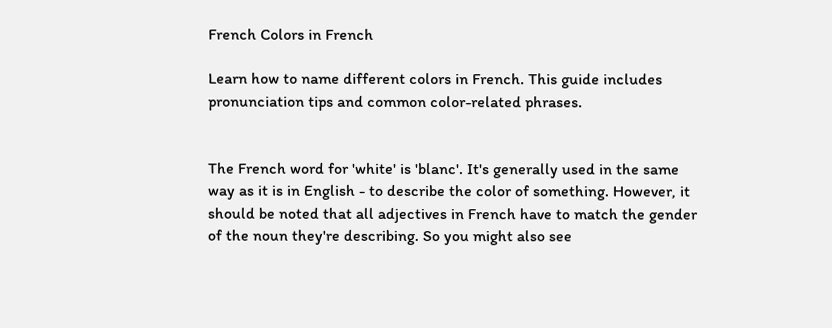French Colors in French

Learn how to name different colors in French. This guide includes pronunciation tips and common color-related phrases.


The French word for 'white' is 'blanc'. It's generally used in the same way as it is in English - to describe the color of something. However, it should be noted that all adjectives in French have to match the gender of the noun they're describing. So you might also see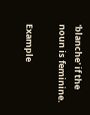'blanche' if the noun is feminine.

Example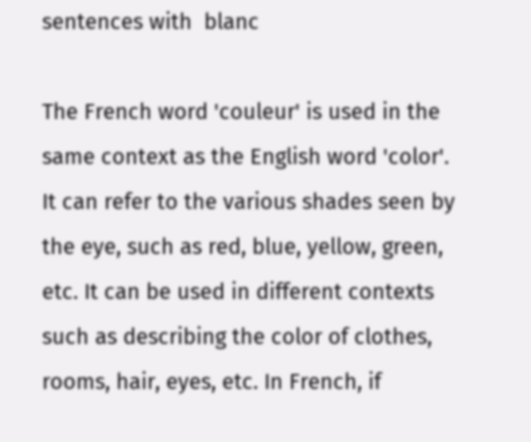sentences with  blanc

The French word 'couleur' is used in the same context as the English word 'color'. It can refer to the various shades seen by the eye, such as red, blue, yellow, green, etc. It can be used in different contexts such as describing the color of clothes, rooms, hair, eyes, etc. In French, if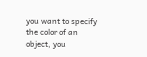you want to specify the color of an object, you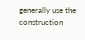generally use the construction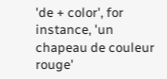'de + color', for instance, 'un chapeau de couleur rouge'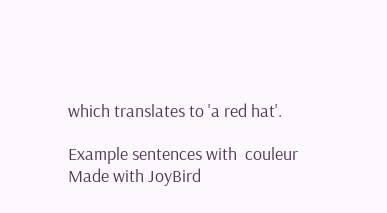which translates to 'a red hat'.

Example sentences with  couleur
Made with JoyBird